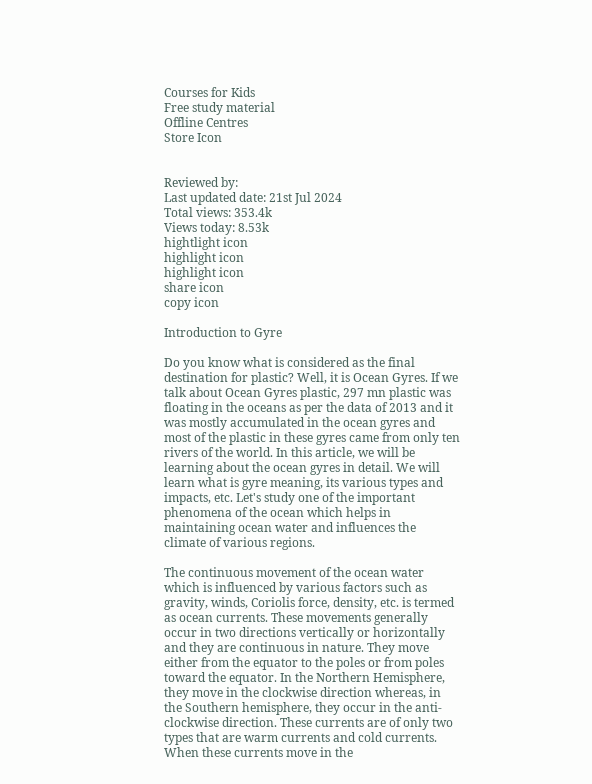Courses for Kids
Free study material
Offline Centres
Store Icon


Reviewed by:
Last updated date: 21st Jul 2024
Total views: 353.4k
Views today: 8.53k
hightlight icon
highlight icon
highlight icon
share icon
copy icon

Introduction to Gyre

Do you know what is considered as the final destination for plastic? Well, it is Ocean Gyres. If we talk about Ocean Gyres plastic, 297 mn plastic was floating in the oceans as per the data of 2013 and it was mostly accumulated in the ocean gyres and most of the plastic in these gyres came from only ten rivers of the world. In this article, we will be learning about the ocean gyres in detail. We will learn what is gyre meaning, its various types and impacts, etc. Let's study one of the important phenomena of the ocean which helps in maintaining ocean water and influences the climate of various regions.

The continuous movement of the ocean water which is influenced by various factors such as gravity, winds, Coriolis force, density, etc. is termed as ocean currents. These movements generally occur in two directions vertically or horizontally and they are continuous in nature. They move either from the equator to the poles or from poles toward the equator. In the Northern Hemisphere, they move in the clockwise direction whereas, in the Southern hemisphere, they occur in the anti-clockwise direction. These currents are of only two types that are warm currents and cold currents. When these currents move in the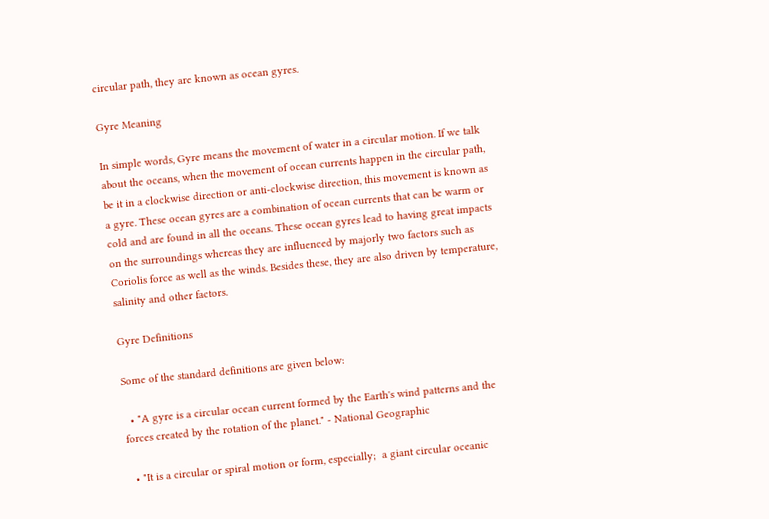circular path, they are known as ocean gyres.

Gyre Meaning

In simple words, Gyre means the movement of water in a circular motion. If we talk about the oceans, when the movement of ocean currents happen in the circular path, be it in a clockwise direction or anti-clockwise direction, this movement is known as a gyre. These ocean gyres are a combination of ocean currents that can be warm or cold and are found in all the oceans. These ocean gyres lead to having great impacts on the surroundings whereas they are influenced by majorly two factors such as Coriolis force as well as the winds. Besides these, they are also driven by temperature, salinity and other factors.

Gyre Definitions

Some of the standard definitions are given below:

  • "A gyre is a circular ocean current formed by the Earth's wind patterns and the forces created by the rotation of the planet." - National Geographic

  • "It is a circular or spiral motion or form, especially;  a giant circular oceanic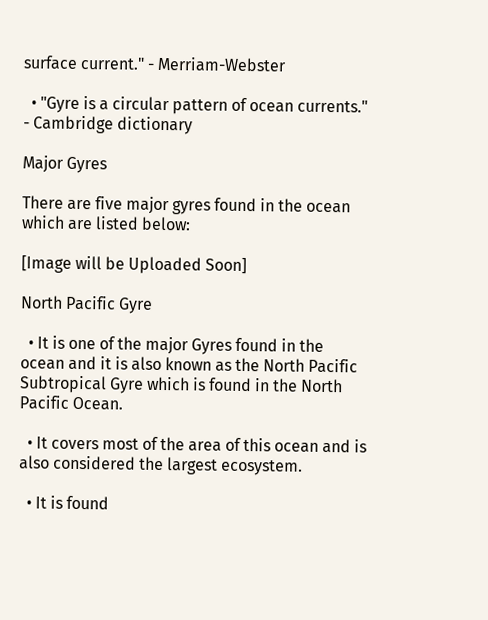surface current." - Merriam-Webster

  • "Gyre is a circular pattern of ocean currents." - Cambridge dictionary

Major Gyres

There are five major gyres found in the ocean which are listed below:

[Image will be Uploaded Soon]

North Pacific Gyre

  • It is one of the major Gyres found in the ocean and it is also known as the North Pacific Subtropical Gyre which is found in the North Pacific Ocean.

  • It covers most of the area of this ocean and is also considered the largest ecosystem.

  • It is found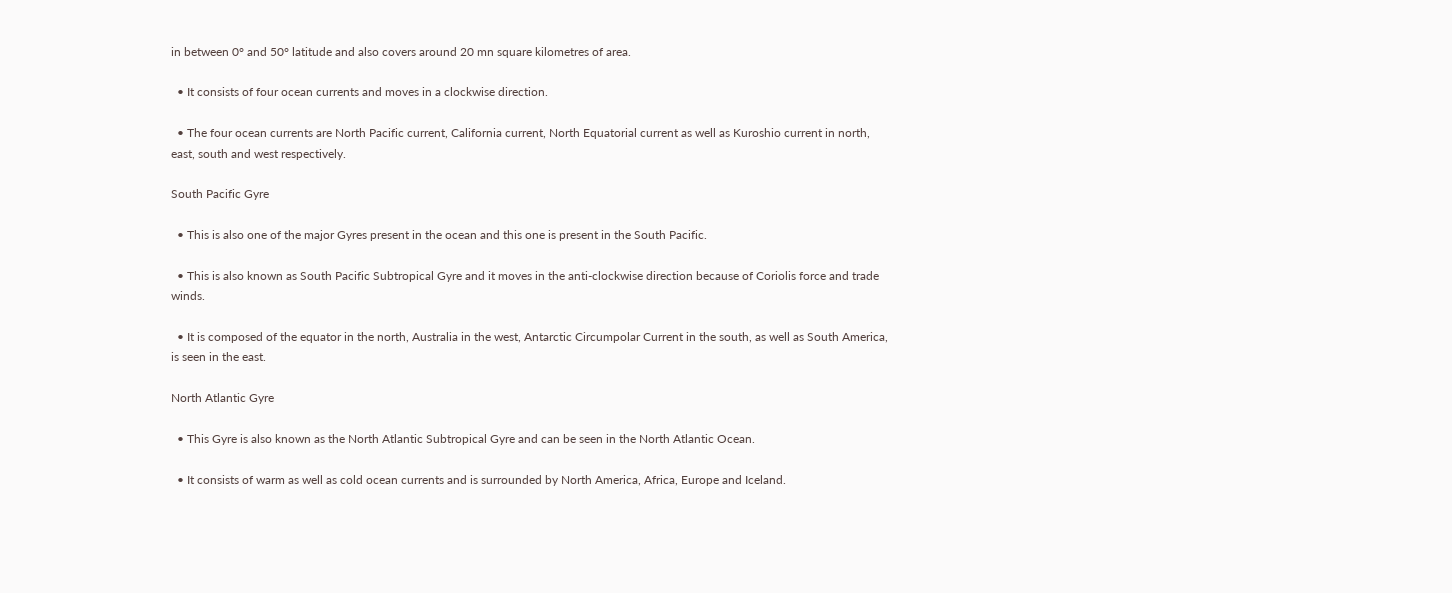in between 0° and 50° latitude and also covers around 20 mn square kilometres of area.

  • It consists of four ocean currents and moves in a clockwise direction.

  • The four ocean currents are North Pacific current, California current, North Equatorial current as well as Kuroshio current in north, east, south and west respectively.

South Pacific Gyre

  • This is also one of the major Gyres present in the ocean and this one is present in the South Pacific.

  • This is also known as South Pacific Subtropical Gyre and it moves in the anti-clockwise direction because of Coriolis force and trade winds.

  • It is composed of the equator in the north, Australia in the west, Antarctic Circumpolar Current in the south, as well as South America, is seen in the east.

North Atlantic Gyre

  • This Gyre is also known as the North Atlantic Subtropical Gyre and can be seen in the North Atlantic Ocean.

  • It consists of warm as well as cold ocean currents and is surrounded by North America, Africa, Europe and Iceland.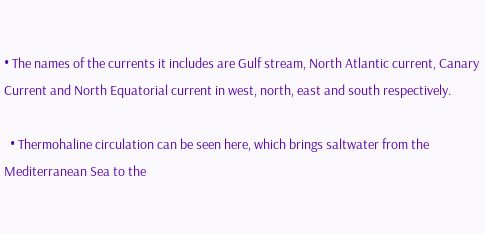• The names of the currents it includes are Gulf stream, North Atlantic current, Canary Current and North Equatorial current in west, north, east and south respectively.

  • Thermohaline circulation can be seen here, which brings saltwater from the Mediterranean Sea to the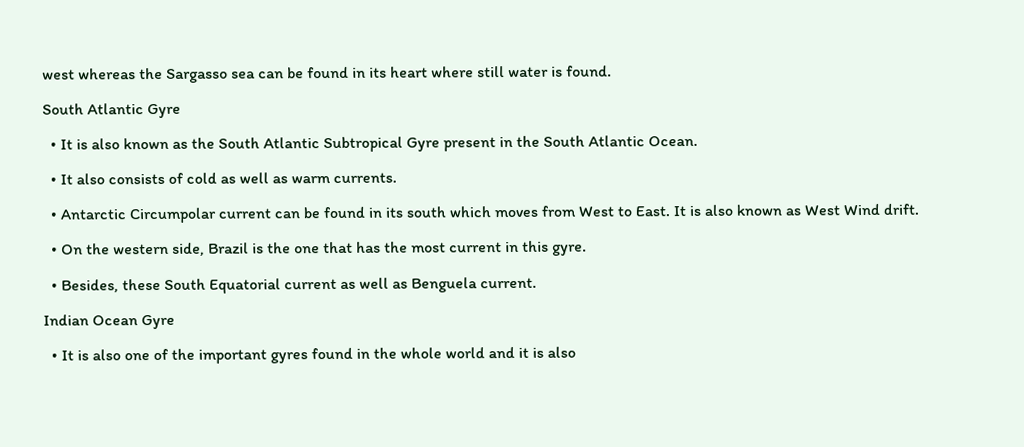west whereas the Sargasso sea can be found in its heart where still water is found.

South Atlantic Gyre

  • It is also known as the South Atlantic Subtropical Gyre present in the South Atlantic Ocean.

  • It also consists of cold as well as warm currents.

  • Antarctic Circumpolar current can be found in its south which moves from West to East. It is also known as West Wind drift.

  • On the western side, Brazil is the one that has the most current in this gyre.

  • Besides, these South Equatorial current as well as Benguela current.

Indian Ocean Gyre

  • It is also one of the important gyres found in the whole world and it is also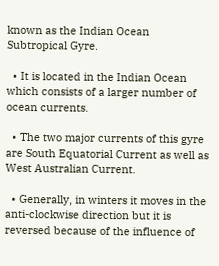known as the Indian Ocean Subtropical Gyre.

  • It is located in the Indian Ocean which consists of a larger number of ocean currents.

  • The two major currents of this gyre are South Equatorial Current as well as West Australian Current.

  • Generally, in winters it moves in the anti-clockwise direction but it is reversed because of the influence of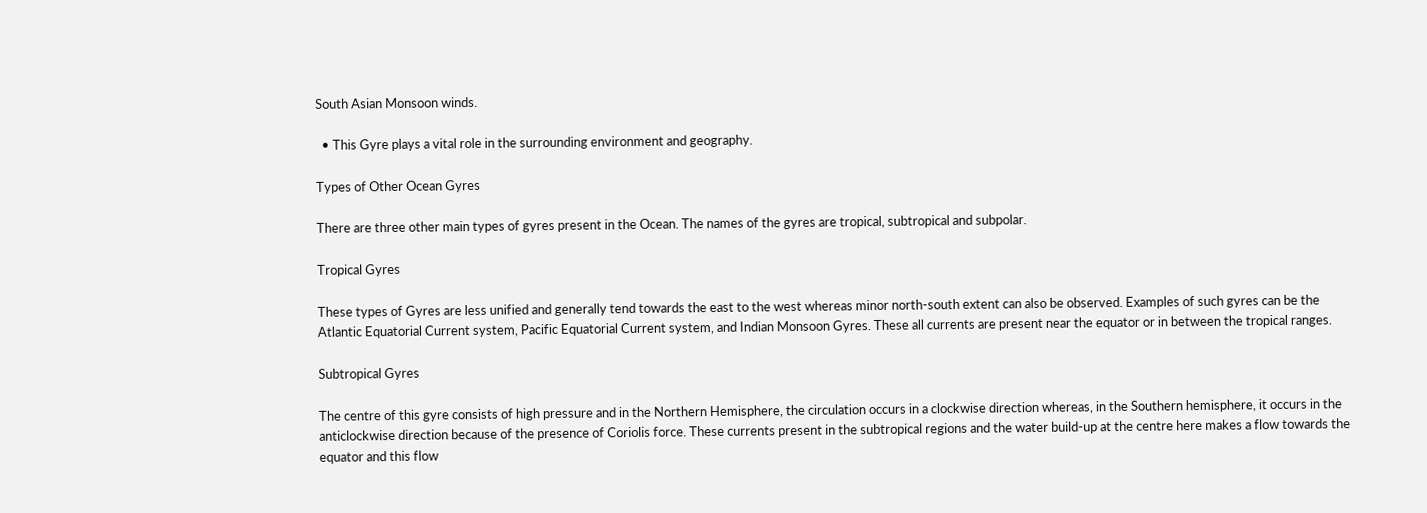South Asian Monsoon winds.

  • This Gyre plays a vital role in the surrounding environment and geography.

Types of Other Ocean Gyres

There are three other main types of gyres present in the Ocean. The names of the gyres are tropical, subtropical and subpolar.

Tropical Gyres

These types of Gyres are less unified and generally tend towards the east to the west whereas minor north-south extent can also be observed. Examples of such gyres can be the Atlantic Equatorial Current system, Pacific Equatorial Current system, and Indian Monsoon Gyres. These all currents are present near the equator or in between the tropical ranges.

Subtropical Gyres

The centre of this gyre consists of high pressure and in the Northern Hemisphere, the circulation occurs in a clockwise direction whereas, in the Southern hemisphere, it occurs in the anticlockwise direction because of the presence of Coriolis force. These currents present in the subtropical regions and the water build-up at the centre here makes a flow towards the equator and this flow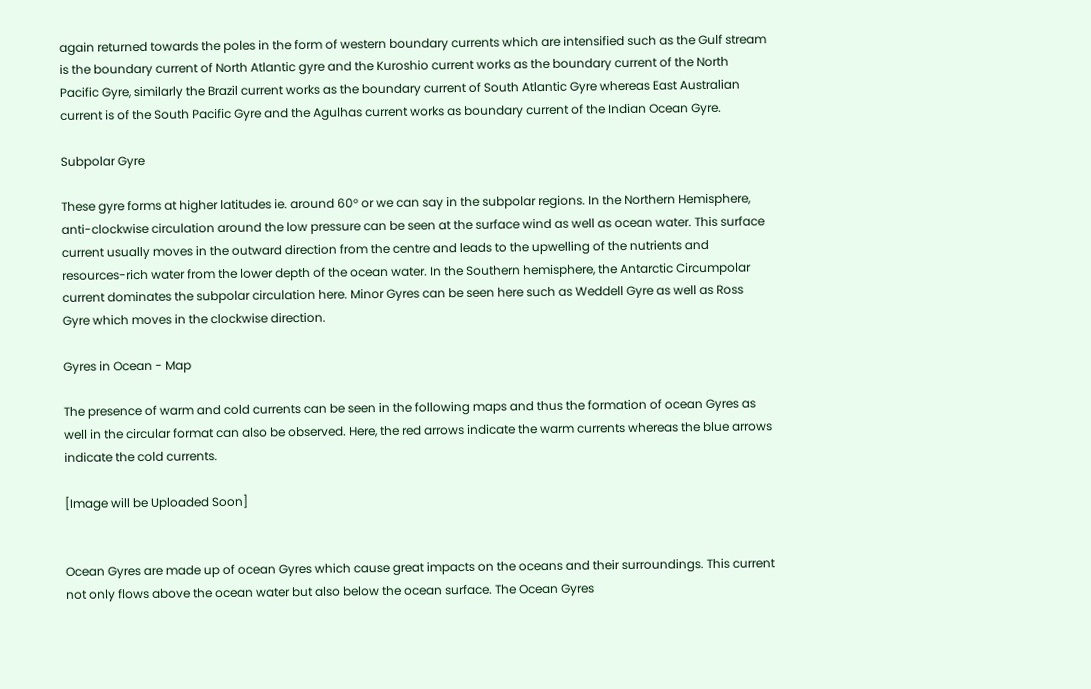again returned towards the poles in the form of western boundary currents which are intensified such as the Gulf stream is the boundary current of North Atlantic gyre and the Kuroshio current works as the boundary current of the North Pacific Gyre, similarly the Brazil current works as the boundary current of South Atlantic Gyre whereas East Australian current is of the South Pacific Gyre and the Agulhas current works as boundary current of the Indian Ocean Gyre.

Subpolar Gyre

These gyre forms at higher latitudes ie. around 60° or we can say in the subpolar regions. In the Northern Hemisphere, anti-clockwise circulation around the low pressure can be seen at the surface wind as well as ocean water. This surface current usually moves in the outward direction from the centre and leads to the upwelling of the nutrients and resources-rich water from the lower depth of the ocean water. In the Southern hemisphere, the Antarctic Circumpolar current dominates the subpolar circulation here. Minor Gyres can be seen here such as Weddell Gyre as well as Ross Gyre which moves in the clockwise direction.

Gyres in Ocean - Map

The presence of warm and cold currents can be seen in the following maps and thus the formation of ocean Gyres as well in the circular format can also be observed. Here, the red arrows indicate the warm currents whereas the blue arrows indicate the cold currents.

[Image will be Uploaded Soon]


Ocean Gyres are made up of ocean Gyres which cause great impacts on the oceans and their surroundings. This current not only flows above the ocean water but also below the ocean surface. The Ocean Gyres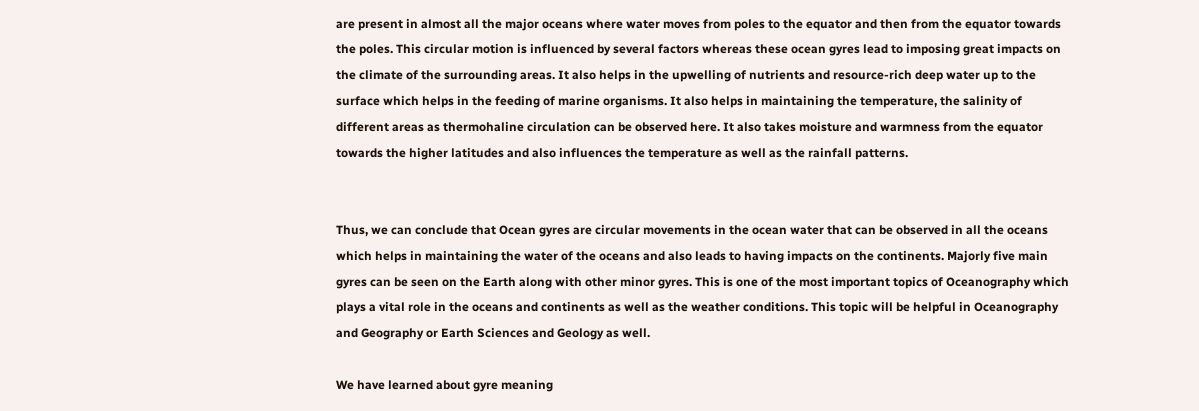are present in almost all the major oceans where water moves from poles to the equator and then from the equator towards the poles. This circular motion is influenced by several factors whereas these ocean gyres lead to imposing great impacts on the climate of the surrounding areas. It also helps in the upwelling of nutrients and resource-rich deep water up to the surface which helps in the feeding of marine organisms. It also helps in maintaining the temperature, the salinity of different areas as thermohaline circulation can be observed here. It also takes moisture and warmness from the equator towards the higher latitudes and also influences the temperature as well as the rainfall patterns.


Thus, we can conclude that Ocean gyres are circular movements in the ocean water that can be observed in all the oceans which helps in maintaining the water of the oceans and also leads to having impacts on the continents. Majorly five main gyres can be seen on the Earth along with other minor gyres. This is one of the most important topics of Oceanography which plays a vital role in the oceans and continents as well as the weather conditions. This topic will be helpful in Oceanography and Geography or Earth Sciences and Geology as well.

We have learned about gyre meaning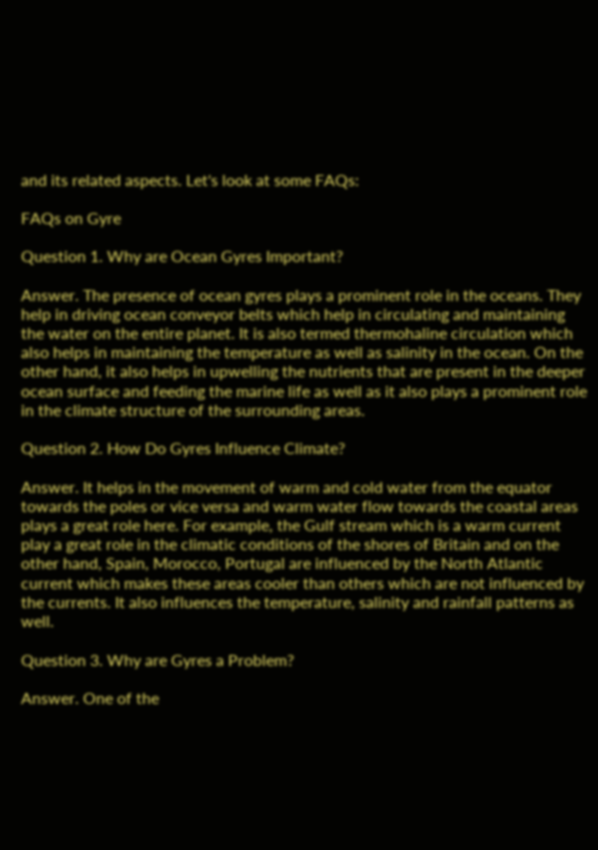and its related aspects. Let's look at some FAQs:

FAQs on Gyre

Question 1. Why are Ocean Gyres Important?

Answer. The presence of ocean gyres plays a prominent role in the oceans. They help in driving ocean conveyor belts which help in circulating and maintaining the water on the entire planet. It is also termed thermohaline circulation which also helps in maintaining the temperature as well as salinity in the ocean. On the other hand, it also helps in upwelling the nutrients that are present in the deeper ocean surface and feeding the marine life as well as it also plays a prominent role in the climate structure of the surrounding areas.

Question 2. How Do Gyres Influence Climate?

Answer. It helps in the movement of warm and cold water from the equator towards the poles or vice versa and warm water flow towards the coastal areas plays a great role here. For example, the Gulf stream which is a warm current play a great role in the climatic conditions of the shores of Britain and on the other hand, Spain, Morocco, Portugal are influenced by the North Atlantic current which makes these areas cooler than others which are not influenced by the currents. It also influences the temperature, salinity and rainfall patterns as well.

Question 3. Why are Gyres a Problem?

Answer. One of the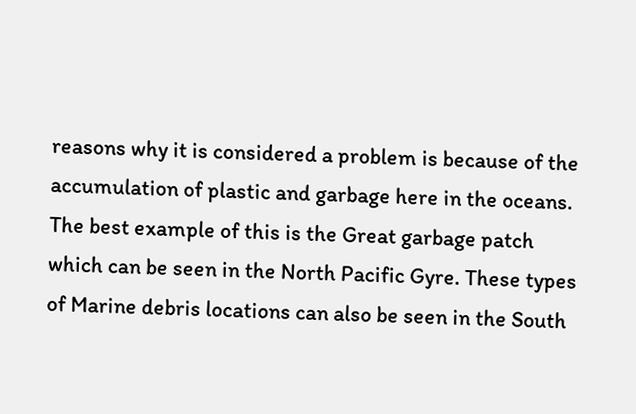reasons why it is considered a problem is because of the accumulation of plastic and garbage here in the oceans. The best example of this is the Great garbage patch which can be seen in the North Pacific Gyre. These types of Marine debris locations can also be seen in the South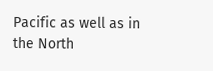Pacific as well as in the North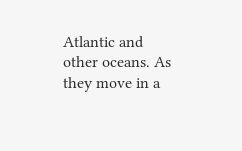Atlantic and other oceans. As they move in a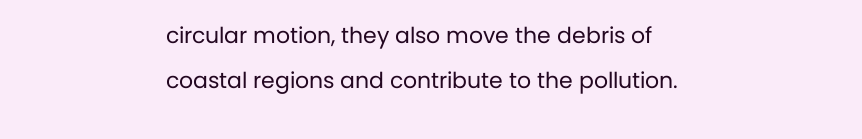circular motion, they also move the debris of coastal regions and contribute to the pollution.